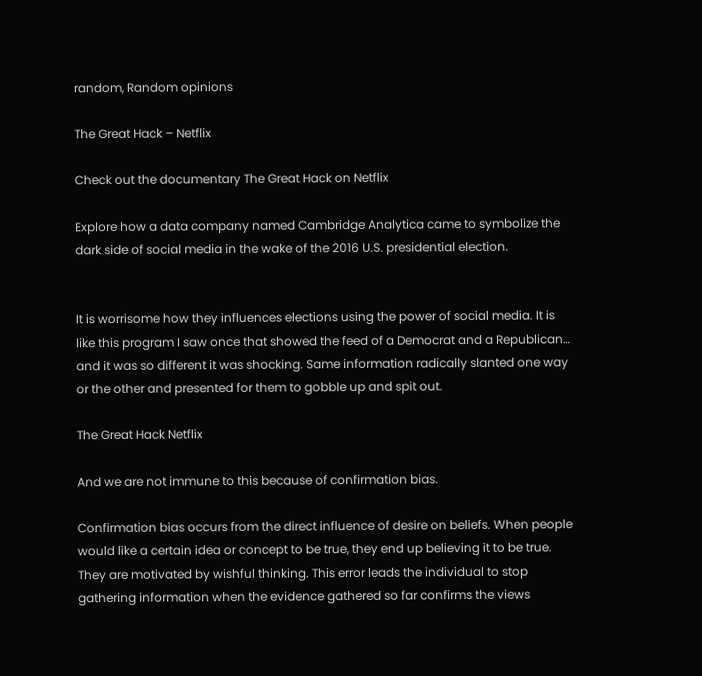random, Random opinions

The Great Hack – Netflix

Check out the documentary The Great Hack on Netflix

Explore how a data company named Cambridge Analytica came to symbolize the dark side of social media in the wake of the 2016 U.S. presidential election.


It is worrisome how they influences elections using the power of social media. It is like this program I saw once that showed the feed of a Democrat and a Republican… and it was so different it was shocking. Same information radically slanted one way or the other and presented for them to gobble up and spit out.

The Great Hack Netflix

And we are not immune to this because of confirmation bias.

Confirmation bias occurs from the direct influence of desire on beliefs. When people would like a certain idea or concept to be true, they end up believing it to be true. They are motivated by wishful thinking. This error leads the individual to stop gathering information when the evidence gathered so far confirms the views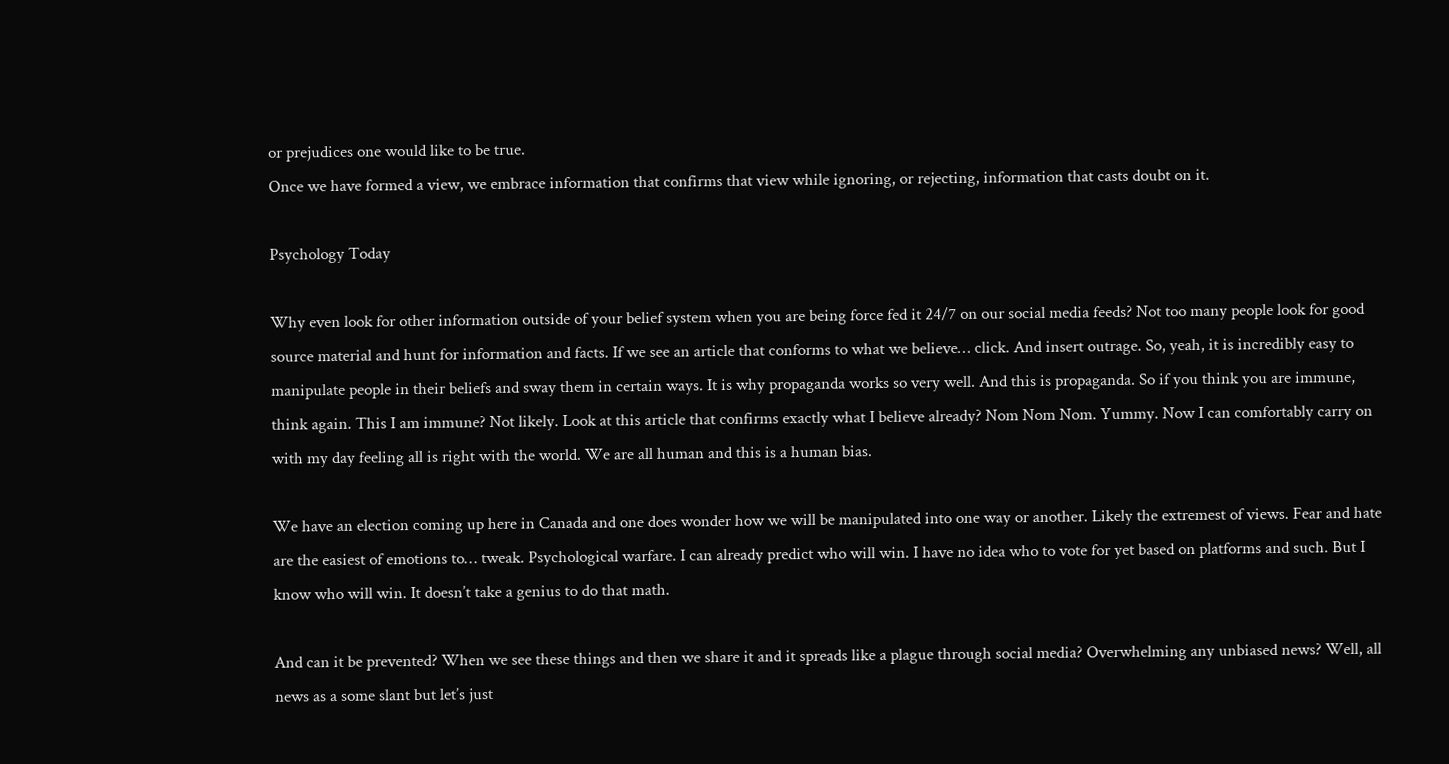or prejudices one would like to be true.
Once we have formed a view, we embrace information that confirms that view while ignoring, or rejecting, information that casts doubt on it.

Psychology Today

Why even look for other information outside of your belief system when you are being force fed it 24/7 on our social media feeds? Not too many people look for good source material and hunt for information and facts. If we see an article that conforms to what we believe… click. And insert outrage. So, yeah, it is incredibly easy to manipulate people in their beliefs and sway them in certain ways. It is why propaganda works so very well. And this is propaganda. So if you think you are immune, think again. This I am immune? Not likely. Look at this article that confirms exactly what I believe already? Nom Nom Nom. Yummy. Now I can comfortably carry on with my day feeling all is right with the world. We are all human and this is a human bias.

We have an election coming up here in Canada and one does wonder how we will be manipulated into one way or another. Likely the extremest of views. Fear and hate are the easiest of emotions to… tweak. Psychological warfare. I can already predict who will win. I have no idea who to vote for yet based on platforms and such. But I know who will win. It doesn’t take a genius to do that math.

And can it be prevented? When we see these things and then we share it and it spreads like a plague through social media? Overwhelming any unbiased news? Well, all news as a some slant but let’s just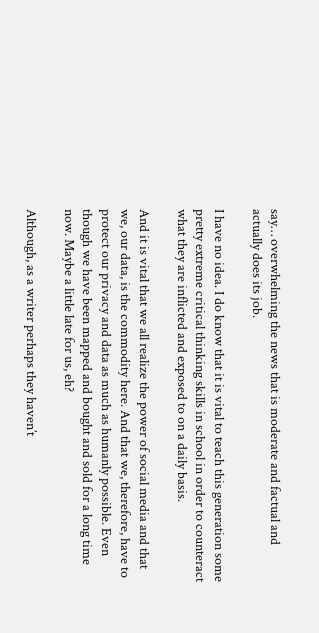say… overwhelming the news that is moderate and factual and actually does its job.

I have no idea. I do know that it is vital to teach this generation some pretty extreme critical thinking skills in school in order to counteract what they are inflicted and exposed to on a daily basis.

And it is vital that we all realize the power of social media and that we, our data, is the commodity here. And that we, therefore, have to protect our privacy and data as much as humanly possible. Even though we have been mapped and bought and sold for a long time now. Maybe a little late for us, eh?

Although, as a writer perhaps they haven’t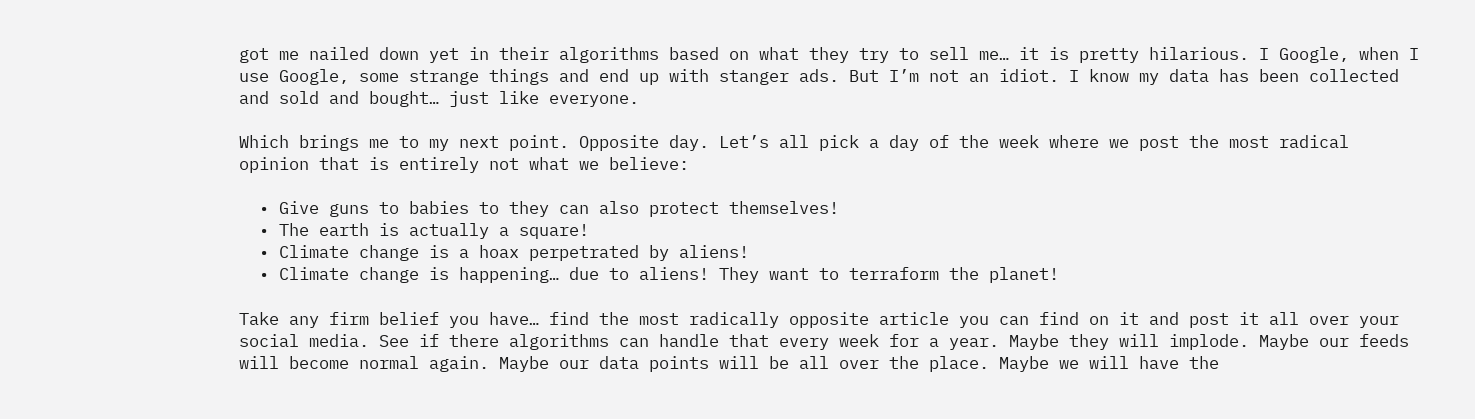got me nailed down yet in their algorithms based on what they try to sell me… it is pretty hilarious. I Google, when I use Google, some strange things and end up with stanger ads. But I’m not an idiot. I know my data has been collected and sold and bought… just like everyone.

Which brings me to my next point. Opposite day. Let’s all pick a day of the week where we post the most radical opinion that is entirely not what we believe:

  • Give guns to babies to they can also protect themselves!
  • The earth is actually a square!
  • Climate change is a hoax perpetrated by aliens!
  • Climate change is happening… due to aliens! They want to terraform the planet!

Take any firm belief you have… find the most radically opposite article you can find on it and post it all over your social media. See if there algorithms can handle that every week for a year. Maybe they will implode. Maybe our feeds will become normal again. Maybe our data points will be all over the place. Maybe we will have the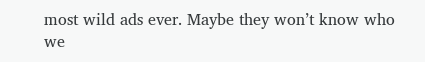most wild ads ever. Maybe they won’t know who we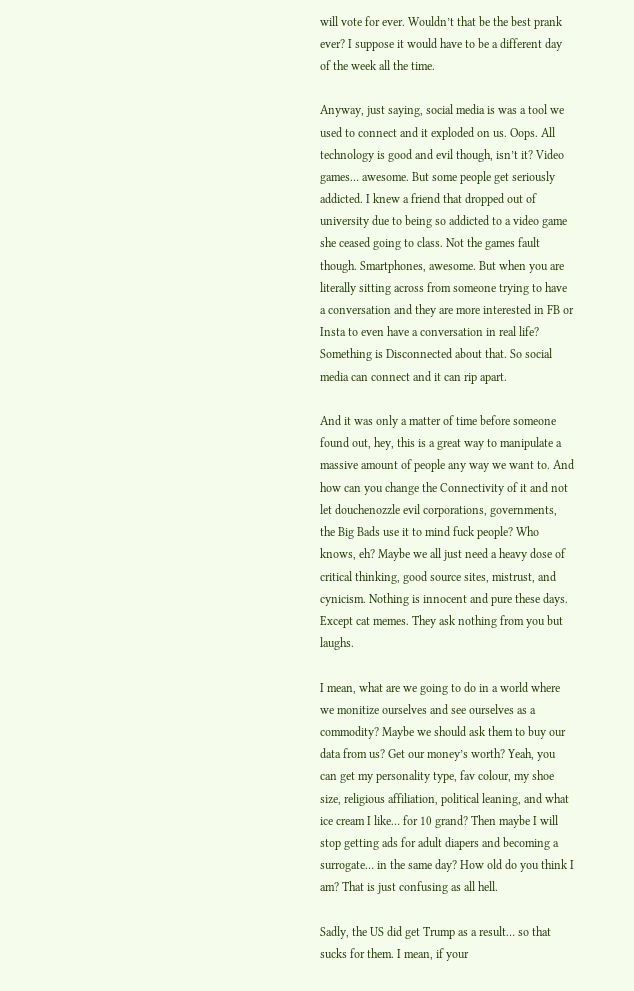will vote for ever. Wouldn’t that be the best prank ever? I suppose it would have to be a different day of the week all the time.

Anyway, just saying, social media is was a tool we used to connect and it exploded on us. Oops. All technology is good and evil though, isn’t it? Video games… awesome. But some people get seriously addicted. I knew a friend that dropped out of university due to being so addicted to a video game she ceased going to class. Not the games fault though. Smartphones, awesome. But when you are literally sitting across from someone trying to have a conversation and they are more interested in FB or Insta to even have a conversation in real life? Something is Disconnected about that. So social media can connect and it can rip apart.

And it was only a matter of time before someone found out, hey, this is a great way to manipulate a massive amount of people any way we want to. And how can you change the Connectivity of it and not let douchenozzle evil corporations, governments, the Big Bads use it to mind fuck people? Who knows, eh? Maybe we all just need a heavy dose of critical thinking, good source sites, mistrust, and cynicism. Nothing is innocent and pure these days. Except cat memes. They ask nothing from you but laughs.

I mean, what are we going to do in a world where we monitize ourselves and see ourselves as a commodity? Maybe we should ask them to buy our data from us? Get our money’s worth? Yeah, you can get my personality type, fav colour, my shoe size, religious affiliation, political leaning, and what ice cream I like… for 10 grand? Then maybe I will stop getting ads for adult diapers and becoming a surrogate… in the same day? How old do you think I am? That is just confusing as all hell.

Sadly, the US did get Trump as a result… so that sucks for them. I mean, if your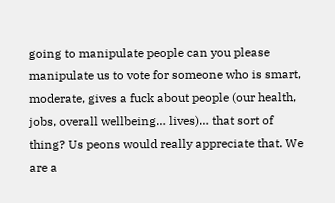going to manipulate people can you please manipulate us to vote for someone who is smart, moderate, gives a fuck about people (our health, jobs, overall wellbeing… lives)… that sort of thing? Us peons would really appreciate that. We are a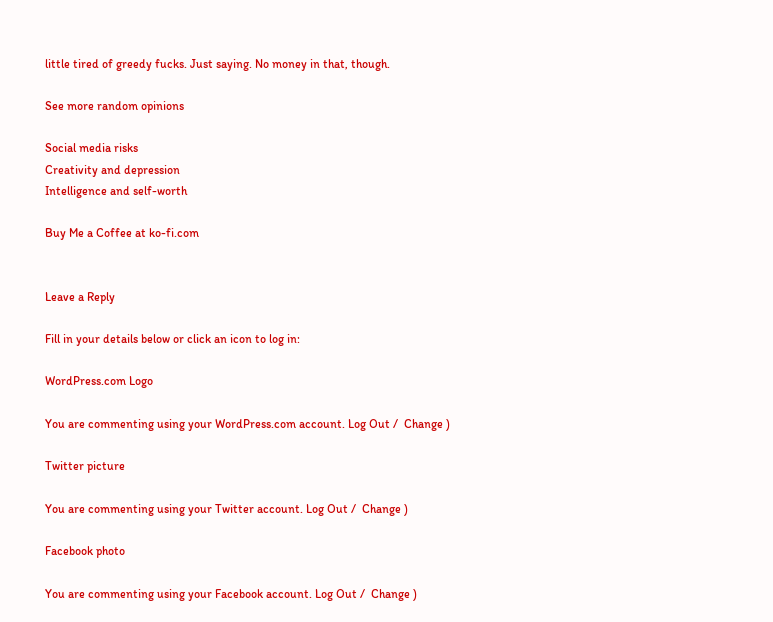little tired of greedy fucks. Just saying. No money in that, though.

See more random opinions

Social media risks
Creativity and depression
Intelligence and self-worth

Buy Me a Coffee at ko-fi.com


Leave a Reply

Fill in your details below or click an icon to log in:

WordPress.com Logo

You are commenting using your WordPress.com account. Log Out /  Change )

Twitter picture

You are commenting using your Twitter account. Log Out /  Change )

Facebook photo

You are commenting using your Facebook account. Log Out /  Change )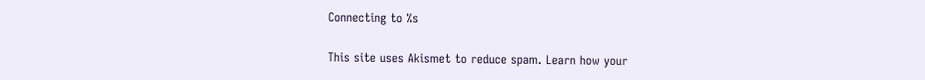Connecting to %s

This site uses Akismet to reduce spam. Learn how your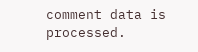comment data is processed.